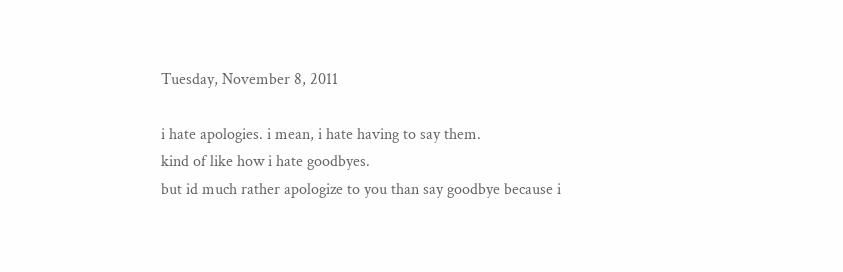Tuesday, November 8, 2011

i hate apologies. i mean, i hate having to say them.
kind of like how i hate goodbyes.
but id much rather apologize to you than say goodbye because i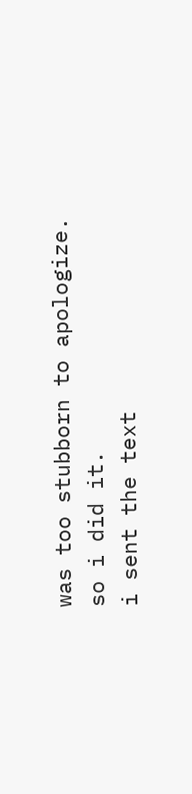was too stubborn to apologize.
so i did it.
i sent the text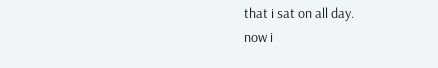that i sat on all day.
now i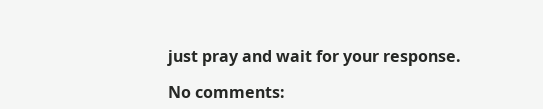just pray and wait for your response.

No comments: